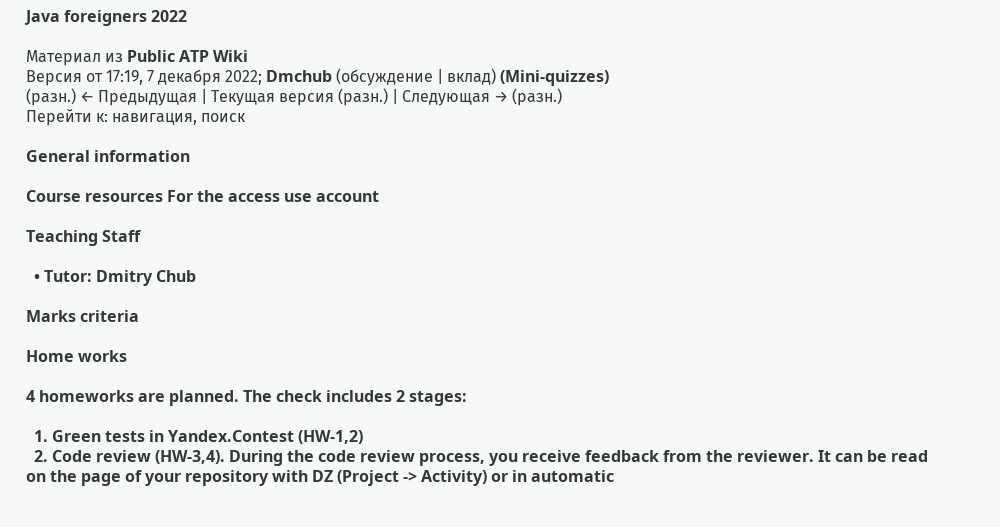Java foreigners 2022

Материал из Public ATP Wiki
Версия от 17:19, 7 декабря 2022; Dmchub (обсуждение | вклад) (Mini-quizzes)
(разн.) ← Предыдущая | Текущая версия (разн.) | Следующая → (разн.)
Перейти к: навигация, поиск

General information

Course resources For the access use account

Teaching Staff

  • Tutor: Dmitry Chub

Marks criteria

Home works

4 homeworks are planned. The check includes 2 stages:

  1. Green tests in Yandex.Contest (HW-1,2)
  2. Code review (HW-3,4). During the code review process, you receive feedback from the reviewer. It can be read on the page of your repository with DZ (Project -> Activity) or in automatic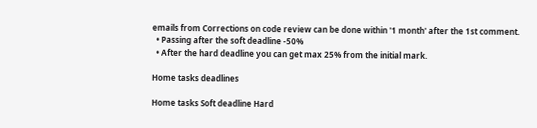emails from Corrections on code review can be done within '1 month' after the 1st comment.
  • Passing after the soft deadline -50%
  • After the hard deadline you can get max 25% from the initial mark.

Home tasks deadlines

Home tasks Soft deadline Hard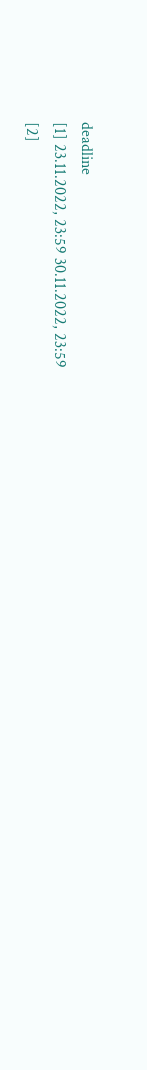deadline
[1] 23.11.2022, 23:59 30.11.2022, 23:59
[2]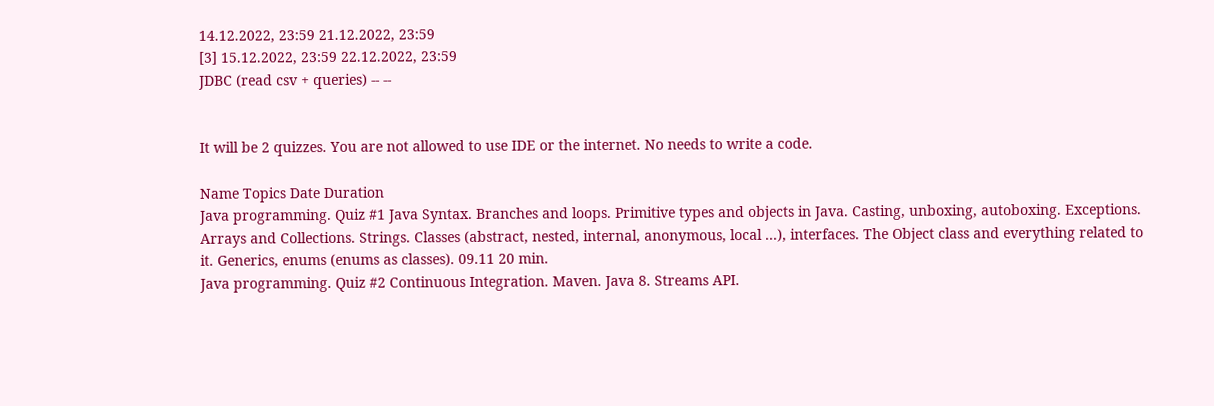14.12.2022, 23:59 21.12.2022, 23:59
[3] 15.12.2022, 23:59 22.12.2022, 23:59
JDBC (read csv + queries) -- --


It will be 2 quizzes. You are not allowed to use IDE or the internet. No needs to write a code.

Name Topics Date Duration
Java programming. Quiz #1 Java Syntax. Branches and loops. Primitive types and objects in Java. Casting, unboxing, autoboxing. Exceptions. Arrays and Collections. Strings. Classes (abstract, nested, internal, anonymous, local ...), interfaces. The Object class and everything related to it. Generics, enums (enums as classes). 09.11 20 min.
Java programming. Quiz #2 Continuous Integration. Maven. Java 8. Streams API.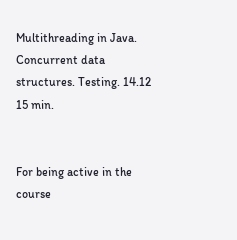Multithreading in Java. Concurrent data structures. Testing. 14.12 15 min.


For being active in the course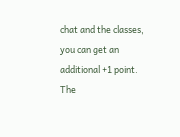chat and the classes, you can get an additional +1 point. The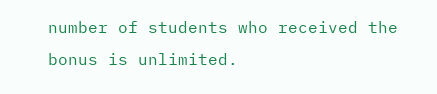number of students who received the bonus is unlimited.